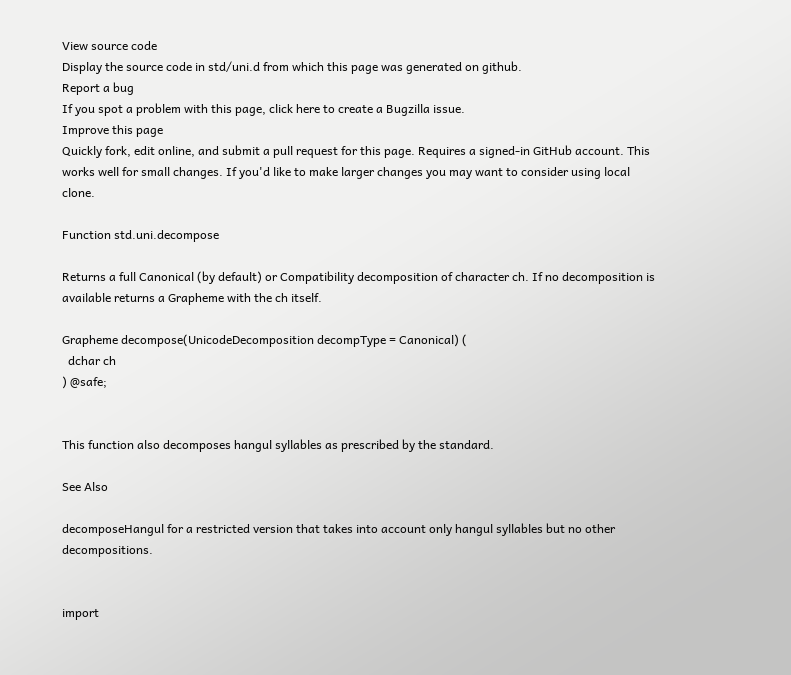View source code
Display the source code in std/uni.d from which this page was generated on github.
Report a bug
If you spot a problem with this page, click here to create a Bugzilla issue.
Improve this page
Quickly fork, edit online, and submit a pull request for this page. Requires a signed-in GitHub account. This works well for small changes. If you'd like to make larger changes you may want to consider using local clone.

Function std.uni.decompose

Returns a full Canonical (by default) or Compatibility decomposition of character ch. If no decomposition is available returns a Grapheme with the ch itself.

Grapheme decompose(UnicodeDecomposition decompType = Canonical) (
  dchar ch
) @safe;


This function also decomposes hangul syllables as prescribed by the standard.

See Also

decomposeHangul for a restricted version that takes into account only hangul syllables but no other decompositions.


import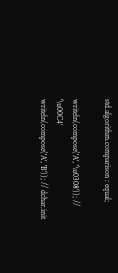std.algorithm.comparison : equal;

writeln(compose('A', '\u0308')); // '\u00C4'
writeln(compose('A', 'B')); // dchar.init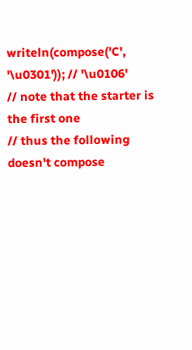writeln(compose('C', '\u0301')); // '\u0106'
// note that the starter is the first one
// thus the following doesn't compose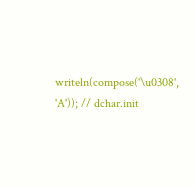writeln(compose('\u0308', 'A')); // dchar.init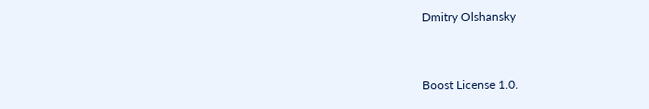Dmitry Olshansky


Boost License 1.0.